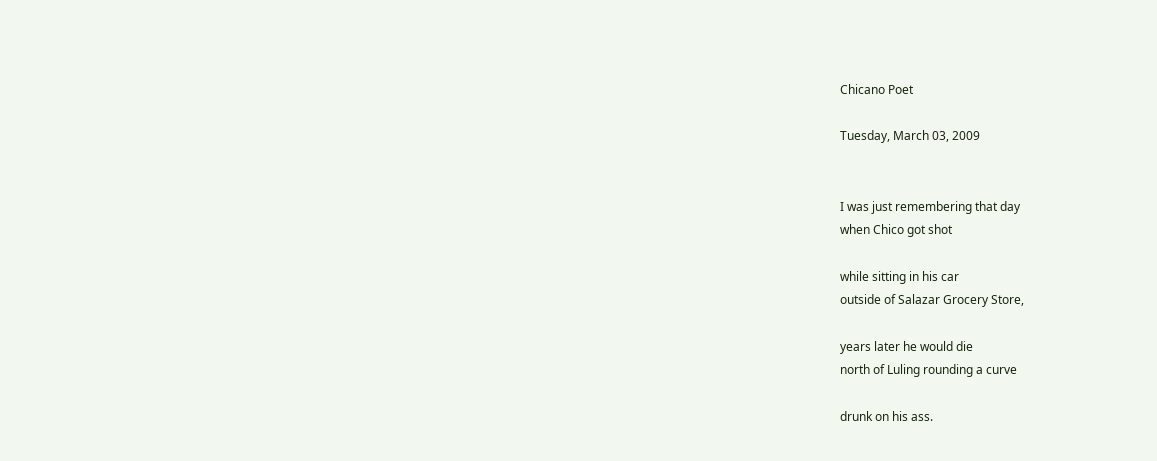Chicano Poet

Tuesday, March 03, 2009


I was just remembering that day
when Chico got shot

while sitting in his car
outside of Salazar Grocery Store,

years later he would die
north of Luling rounding a curve

drunk on his ass.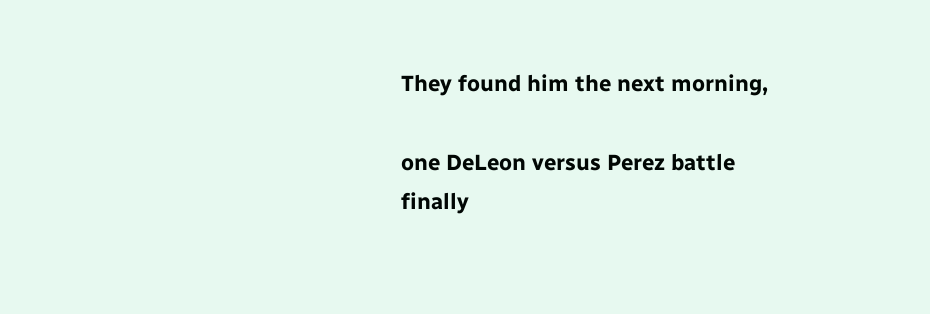They found him the next morning,

one DeLeon versus Perez battle
finally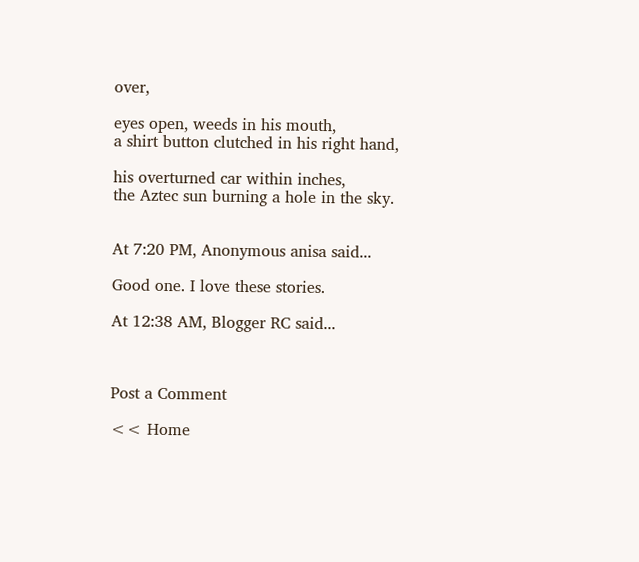over,

eyes open, weeds in his mouth,
a shirt button clutched in his right hand,

his overturned car within inches,
the Aztec sun burning a hole in the sky.


At 7:20 PM, Anonymous anisa said...

Good one. I love these stories.

At 12:38 AM, Blogger RC said...



Post a Comment

<< Home